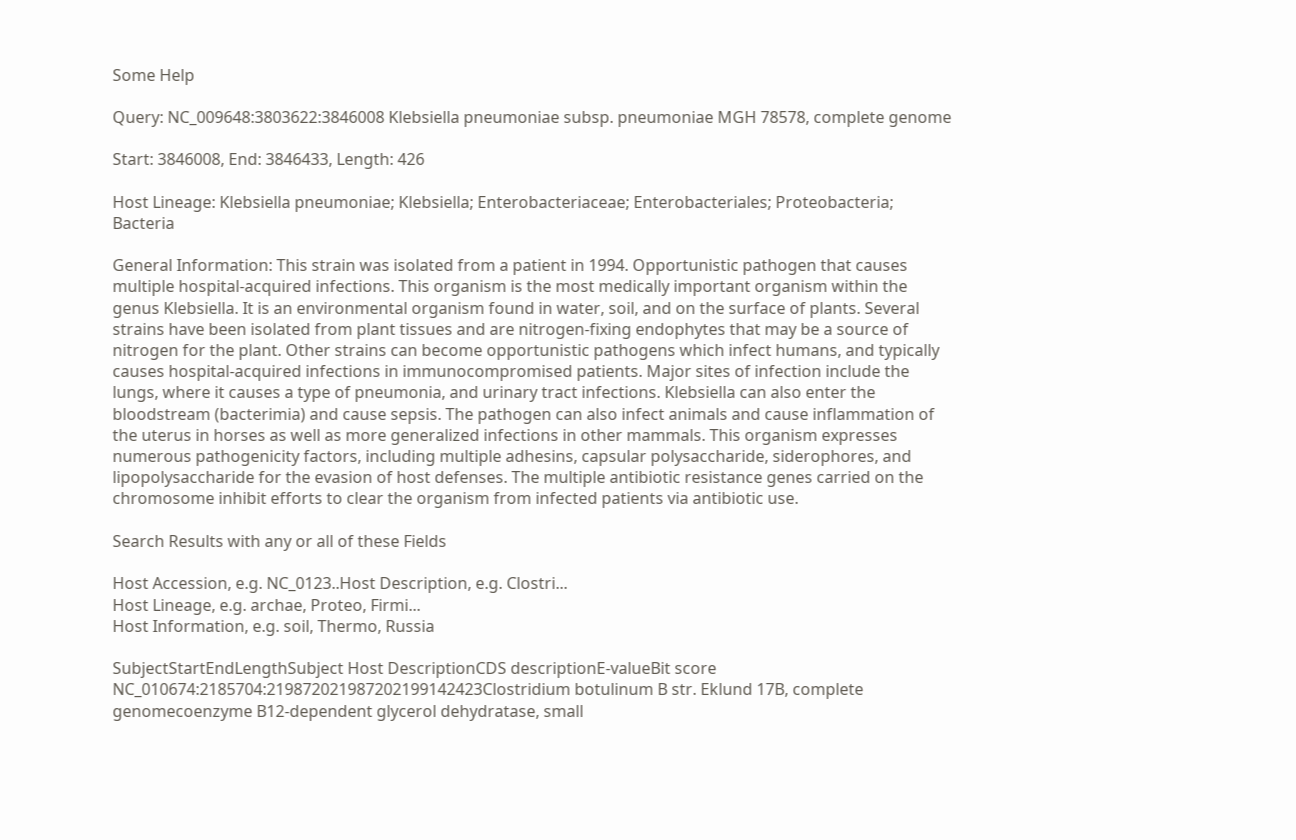Some Help

Query: NC_009648:3803622:3846008 Klebsiella pneumoniae subsp. pneumoniae MGH 78578, complete genome

Start: 3846008, End: 3846433, Length: 426

Host Lineage: Klebsiella pneumoniae; Klebsiella; Enterobacteriaceae; Enterobacteriales; Proteobacteria; Bacteria

General Information: This strain was isolated from a patient in 1994. Opportunistic pathogen that causes multiple hospital-acquired infections. This organism is the most medically important organism within the genus Klebsiella. It is an environmental organism found in water, soil, and on the surface of plants. Several strains have been isolated from plant tissues and are nitrogen-fixing endophytes that may be a source of nitrogen for the plant. Other strains can become opportunistic pathogens which infect humans, and typically causes hospital-acquired infections in immunocompromised patients. Major sites of infection include the lungs, where it causes a type of pneumonia, and urinary tract infections. Klebsiella can also enter the bloodstream (bacterimia) and cause sepsis. The pathogen can also infect animals and cause inflammation of the uterus in horses as well as more generalized infections in other mammals. This organism expresses numerous pathogenicity factors, including multiple adhesins, capsular polysaccharide, siderophores, and lipopolysaccharide for the evasion of host defenses. The multiple antibiotic resistance genes carried on the chromosome inhibit efforts to clear the organism from infected patients via antibiotic use.

Search Results with any or all of these Fields

Host Accession, e.g. NC_0123..Host Description, e.g. Clostri...
Host Lineage, e.g. archae, Proteo, Firmi...
Host Information, e.g. soil, Thermo, Russia

SubjectStartEndLengthSubject Host DescriptionCDS descriptionE-valueBit score
NC_010674:2185704:219872021987202199142423Clostridium botulinum B str. Eklund 17B, complete genomecoenzyme B12-dependent glycerol dehydratase, small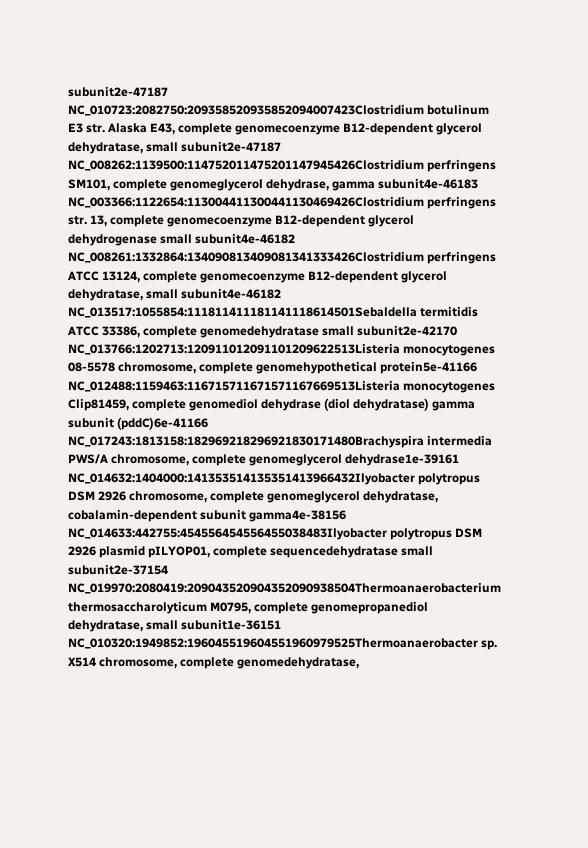subunit2e-47187
NC_010723:2082750:209358520935852094007423Clostridium botulinum E3 str. Alaska E43, complete genomecoenzyme B12-dependent glycerol dehydratase, small subunit2e-47187
NC_008262:1139500:114752011475201147945426Clostridium perfringens SM101, complete genomeglycerol dehydrase, gamma subunit4e-46183
NC_003366:1122654:113004411300441130469426Clostridium perfringens str. 13, complete genomecoenzyme B12-dependent glycerol dehydrogenase small subunit4e-46182
NC_008261:1332864:134090813409081341333426Clostridium perfringens ATCC 13124, complete genomecoenzyme B12-dependent glycerol dehydratase, small subunit4e-46182
NC_013517:1055854:111811411181141118614501Sebaldella termitidis ATCC 33386, complete genomedehydratase small subunit2e-42170
NC_013766:1202713:120911012091101209622513Listeria monocytogenes 08-5578 chromosome, complete genomehypothetical protein5e-41166
NC_012488:1159463:116715711671571167669513Listeria monocytogenes Clip81459, complete genomediol dehydrase (diol dehydratase) gamma subunit (pddC)6e-41166
NC_017243:1813158:182969218296921830171480Brachyspira intermedia PWS/A chromosome, complete genomeglycerol dehydrase1e-39161
NC_014632:1404000:141353514135351413966432Ilyobacter polytropus DSM 2926 chromosome, complete genomeglycerol dehydratase, cobalamin-dependent subunit gamma4e-38156
NC_014633:442755:454556454556455038483Ilyobacter polytropus DSM 2926 plasmid pILYOP01, complete sequencedehydratase small subunit2e-37154
NC_019970:2080419:209043520904352090938504Thermoanaerobacterium thermosaccharolyticum M0795, complete genomepropanediol dehydratase, small subunit1e-36151
NC_010320:1949852:196045519604551960979525Thermoanaerobacter sp. X514 chromosome, complete genomedehydratase,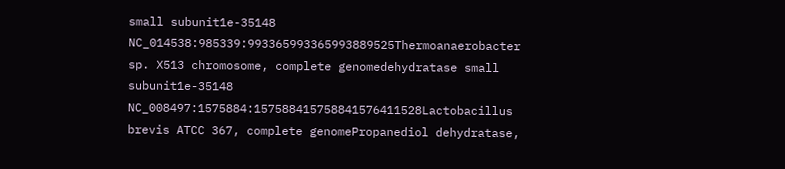small subunit1e-35148
NC_014538:985339:993365993365993889525Thermoanaerobacter sp. X513 chromosome, complete genomedehydratase small subunit1e-35148
NC_008497:1575884:157588415758841576411528Lactobacillus brevis ATCC 367, complete genomePropanediol dehydratase,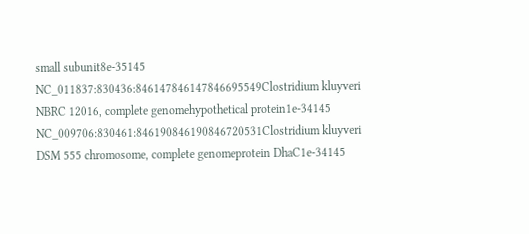small subunit8e-35145
NC_011837:830436:846147846147846695549Clostridium kluyveri NBRC 12016, complete genomehypothetical protein1e-34145
NC_009706:830461:846190846190846720531Clostridium kluyveri DSM 555 chromosome, complete genomeprotein DhaC1e-34145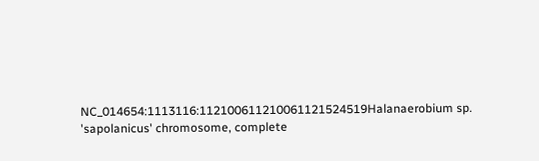NC_014654:1113116:112100611210061121524519Halanaerobium sp. 'sapolanicus' chromosome, complete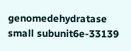genomedehydratase small subunit6e-33139